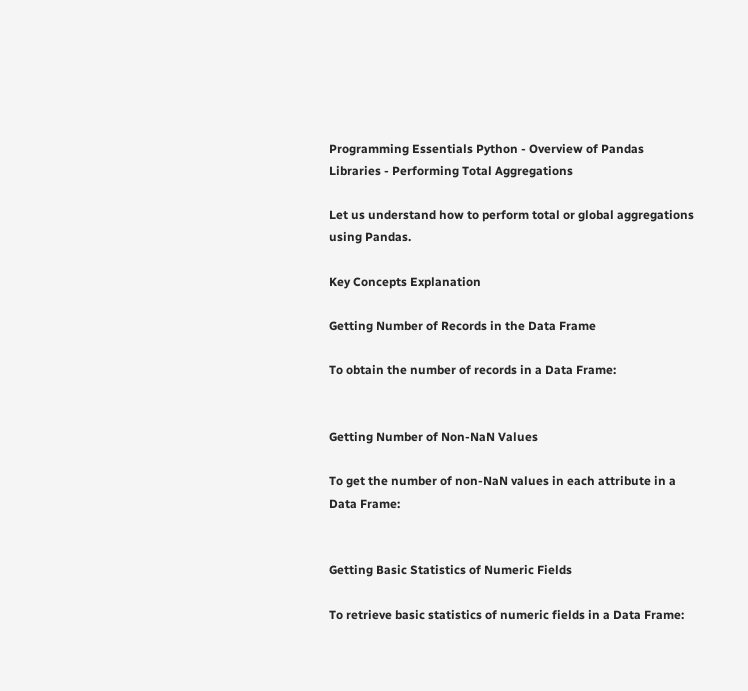Programming Essentials Python - Overview of Pandas Libraries - Performing Total Aggregations

Let us understand how to perform total or global aggregations using Pandas.

Key Concepts Explanation

Getting Number of Records in the Data Frame

To obtain the number of records in a Data Frame:


Getting Number of Non-NaN Values

To get the number of non-NaN values in each attribute in a Data Frame:


Getting Basic Statistics of Numeric Fields

To retrieve basic statistics of numeric fields in a Data Frame: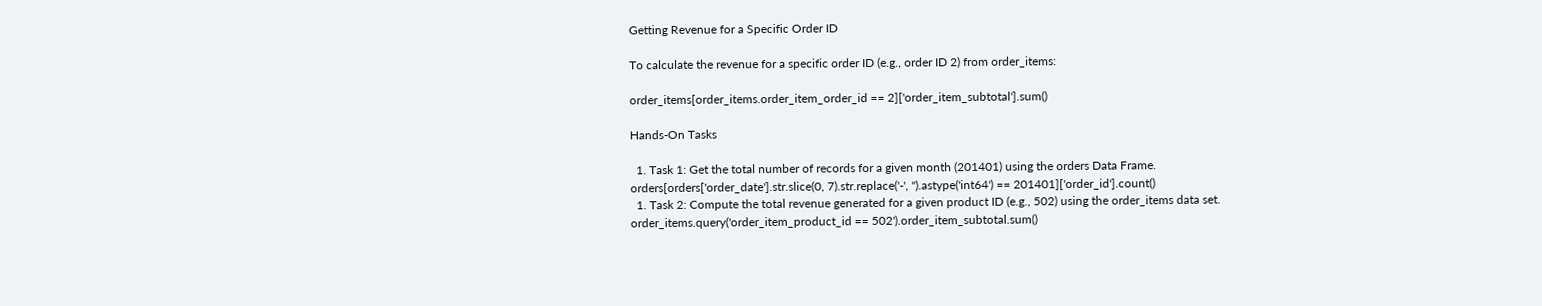Getting Revenue for a Specific Order ID

To calculate the revenue for a specific order ID (e.g., order ID 2) from order_items:

order_items[order_items.order_item_order_id == 2]['order_item_subtotal'].sum()

Hands-On Tasks

  1. Task 1: Get the total number of records for a given month (201401) using the orders Data Frame.
orders[orders['order_date'].str.slice(0, 7).str.replace('-', '').astype('int64') == 201401]['order_id'].count()
  1. Task 2: Compute the total revenue generated for a given product ID (e.g., 502) using the order_items data set.
order_items.query('order_item_product_id == 502').order_item_subtotal.sum()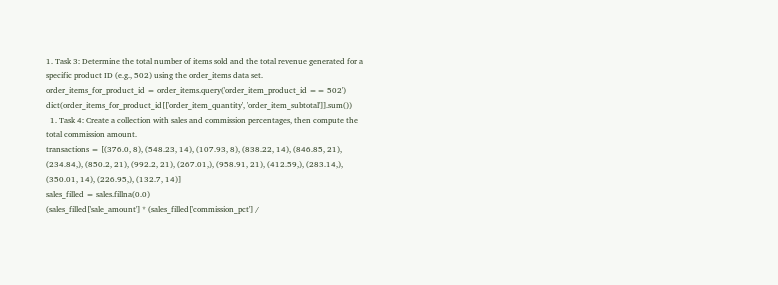1. Task 3: Determine the total number of items sold and the total revenue generated for a specific product ID (e.g., 502) using the order_items data set.
order_items_for_product_id = order_items.query('order_item_product_id == 502')
dict(order_items_for_product_id[['order_item_quantity', 'order_item_subtotal']].sum())
  1. Task 4: Create a collection with sales and commission percentages, then compute the total commission amount.
transactions = [(376.0, 8), (548.23, 14), (107.93, 8), (838.22, 14), (846.85, 21), (234.84,), (850.2, 21), (992.2, 21), (267.01,), (958.91, 21), (412.59,), (283.14,), (350.01, 14), (226.95,), (132.7, 14)]
sales_filled = sales.fillna(0.0)
(sales_filled['sale_amount'] * (sales_filled['commission_pct'] /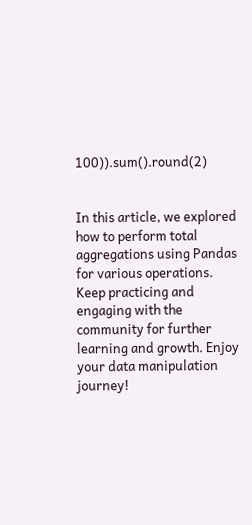100)).sum().round(2)


In this article, we explored how to perform total aggregations using Pandas for various operations. Keep practicing and engaging with the community for further learning and growth. Enjoy your data manipulation journey!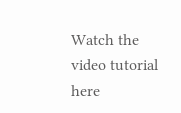Watch the video tutorial here